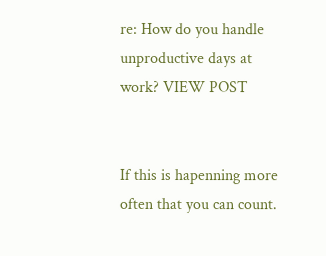re: How do you handle unproductive days at work? VIEW POST


If this is hapenning more often that you can count.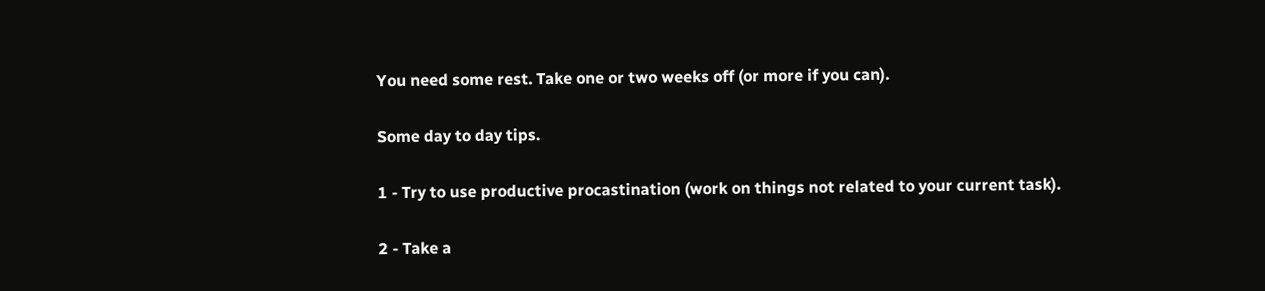You need some rest. Take one or two weeks off (or more if you can).

Some day to day tips.

1 - Try to use productive procastination (work on things not related to your current task).

2 - Take a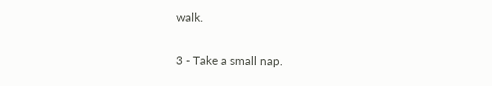walk.

3 - Take a small nap.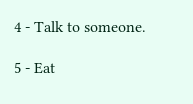4 - Talk to someone.

5 - Eat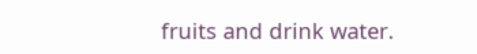fruits and drink water.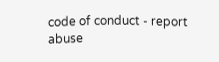code of conduct - report abuse